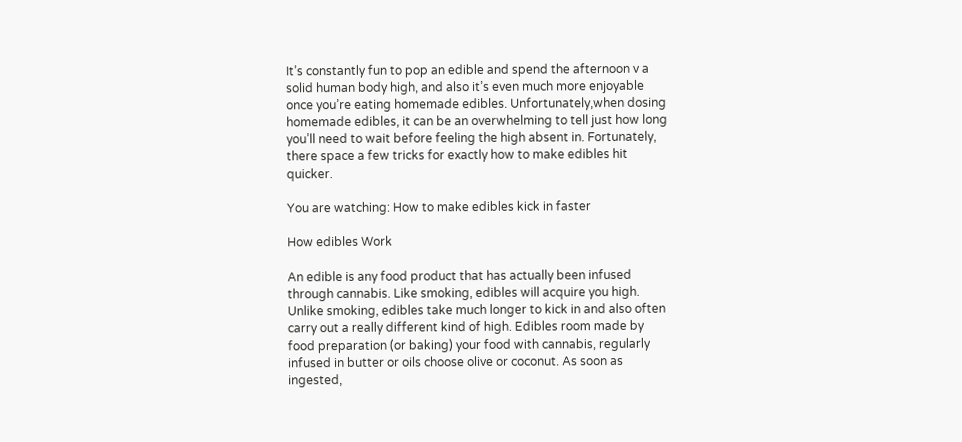It’s constantly fun to pop an edible and spend the afternoon v a solid human body high, and also it’s even much more enjoyable once you’re eating homemade edibles. Unfortunately,when dosing homemade edibles, it can be an overwhelming to tell just how long you’ll need to wait before feeling the high absent in. Fortunately, there space a few tricks for exactly how to make edibles hit quicker.

You are watching: How to make edibles kick in faster

How edibles Work

An edible is any food product that has actually been infused through cannabis. Like smoking, edibles will acquire you high. Unlike smoking, edibles take much longer to kick in and also often carry out a really different kind of high. Edibles room made by food preparation (or baking) your food with cannabis, regularly infused in butter or oils choose olive or coconut. As soon as ingested,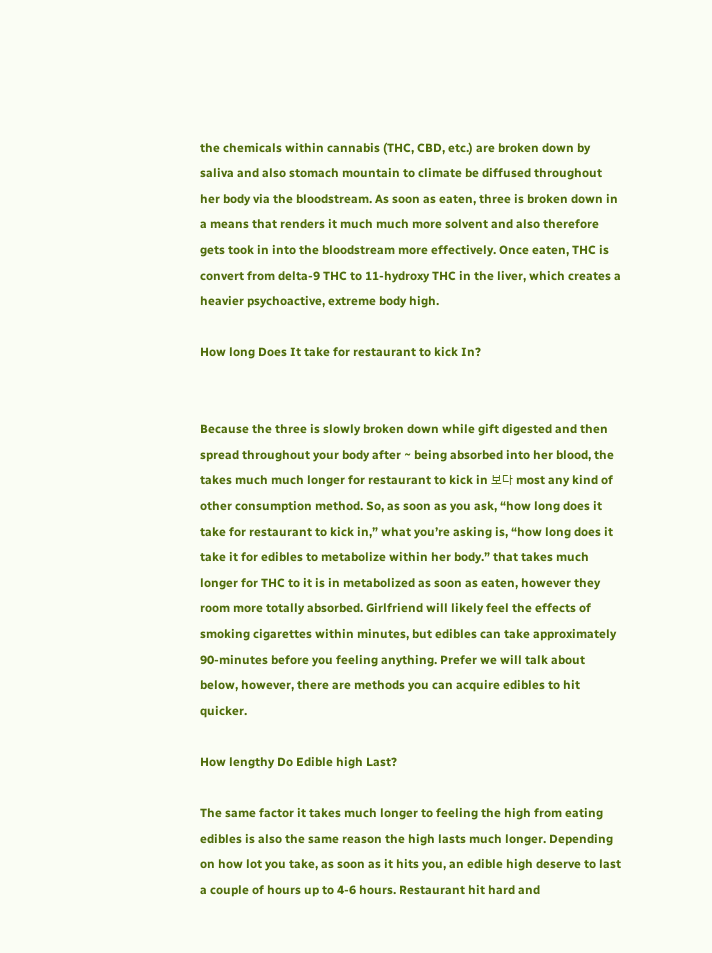the chemicals within cannabis (THC, CBD, etc.) are broken down by saliva and also stomach mountain to climate be diffused throughout her body via the bloodstream. As soon as eaten, three is broken down in a means that renders it much much more solvent and also therefore gets took in into the bloodstream more effectively. Once eaten, THC is convert from delta-9 THC to 11-hydroxy THC in the liver, which creates a heavier psychoactive, extreme body high.

How long Does It take for restaurant to kick In?


Because the three is slowly broken down while gift digested and then spread throughout your body after ~ being absorbed into her blood, the takes much much longer for restaurant to kick in 보다 most any kind of other consumption method. So, as soon as you ask, “how long does it take for restaurant to kick in,” what you’re asking is, “how long does it take it for edibles to metabolize within her body.” that takes much longer for THC to it is in metabolized as soon as eaten, however they room more totally absorbed. Girlfriend will likely feel the effects of smoking cigarettes within minutes, but edibles can take approximately 90-minutes before you feeling anything. Prefer we will talk about below, however, there are methods you can acquire edibles to hit quicker.

How lengthy Do Edible high Last?

The same factor it takes much longer to feeling the high from eating edibles is also the same reason the high lasts much longer. Depending on how lot you take, as soon as it hits you, an edible high deserve to last a couple of hours up to 4-6 hours. Restaurant hit hard and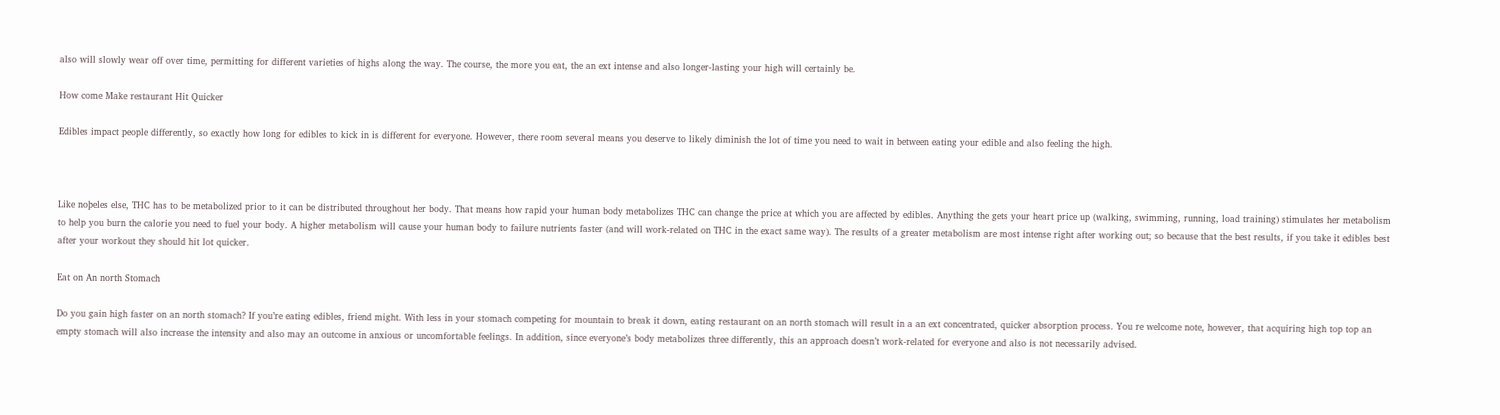also will slowly wear off over time, permitting for different varieties of highs along the way. The course, the more you eat, the an ext intense and also longer-lasting your high will certainly be.

How come Make restaurant Hit Quicker

Edibles impact people differently, so exactly how long for edibles to kick in is different for everyone. However, there room several means you deserve to likely diminish the lot of time you need to wait in between eating your edible and also feeling the high.



Like noþeles else, THC has to be metabolized prior to it can be distributed throughout her body. That means how rapid your human body metabolizes THC can change the price at which you are affected by edibles. Anything the gets your heart price up (walking, swimming, running, load training) stimulates her metabolism to help you burn the calorie you need to fuel your body. A higher metabolism will cause your human body to failure nutrients faster (and will work-related on THC in the exact same way). The results of a greater metabolism are most intense right after working out; so because that the best results, if you take it edibles best after your workout they should hit lot quicker.

Eat on An north Stomach

Do you gain high faster on an north stomach? If you’re eating edibles, friend might. With less in your stomach competing for mountain to break it down, eating restaurant on an north stomach will result in a an ext concentrated, quicker absorption process. You re welcome note, however, that acquiring high top top an empty stomach will also increase the intensity and also may an outcome in anxious or uncomfortable feelings. In addition, since everyone’s body metabolizes three differently, this an approach doesn’t work-related for everyone and also is not necessarily advised.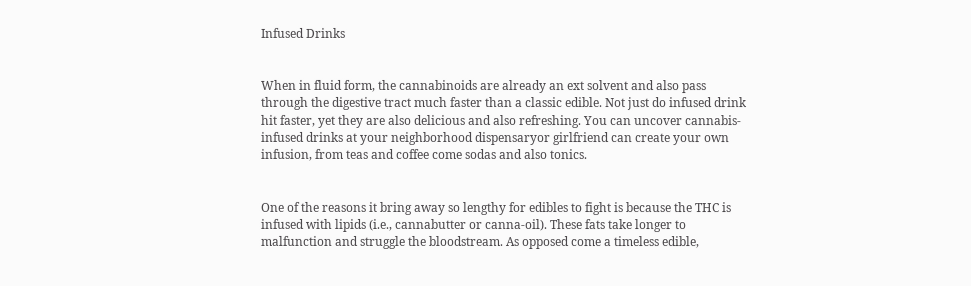Infused Drinks


When in fluid form, the cannabinoids are already an ext solvent and also pass through the digestive tract much faster than a classic edible. Not just do infused drink hit faster, yet they are also delicious and also refreshing. You can uncover cannabis-infused drinks at your neighborhood dispensaryor girlfriend can create your own infusion, from teas and coffee come sodas and also tonics.


One of the reasons it bring away so lengthy for edibles to fight is because the THC is infused with lipids (i.e., cannabutter or canna-oil). These fats take longer to malfunction and struggle the bloodstream. As opposed come a timeless edible,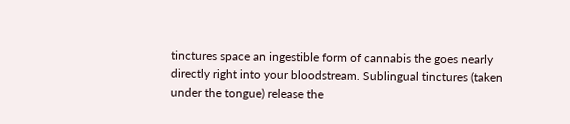tinctures space an ingestible form of cannabis the goes nearly directly right into your bloodstream. Sublingual tinctures (taken under the tongue) release the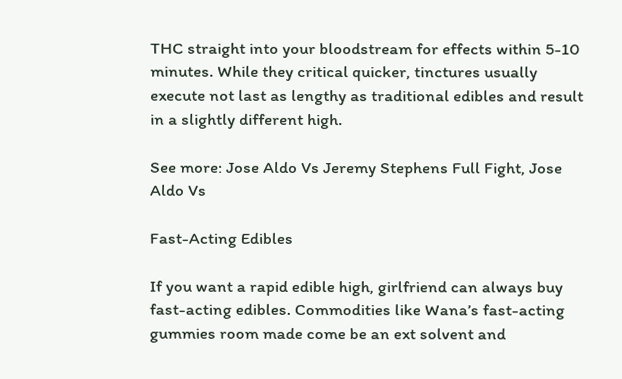THC straight into your bloodstream for effects within 5-10 minutes. While they critical quicker, tinctures usually execute not last as lengthy as traditional edibles and result in a slightly different high.

See more: Jose Aldo Vs Jeremy Stephens Full Fight, Jose Aldo Vs

Fast-Acting Edibles

If you want a rapid edible high, girlfriend can always buy fast-acting edibles. Commodities like Wana’s fast-acting gummies room made come be an ext solvent and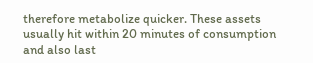therefore metabolize quicker. These assets usually hit within 20 minutes of consumption and also last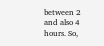between 2 and also 4 hours. So,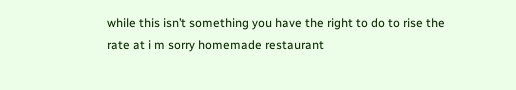while this isn’t something you have the right to do to rise the rate at i m sorry homemade restaurant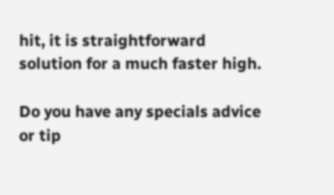hit, it is straightforward solution for a much faster high.

Do you have any specials advice or tip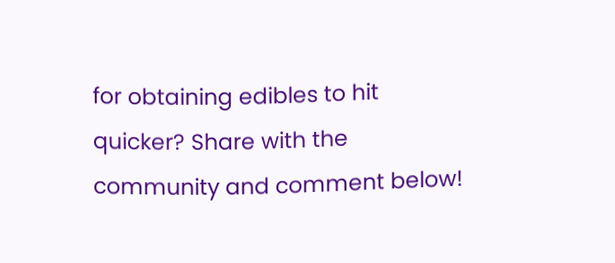for obtaining edibles to hit quicker? Share with the community and comment below!